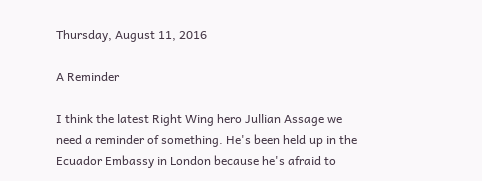Thursday, August 11, 2016

A Reminder

I think the latest Right Wing hero Jullian Assage we need a reminder of something. He's been held up in the Ecuador Embassy in London because he's afraid to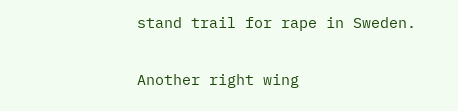stand trail for rape in Sweden.

Another right wing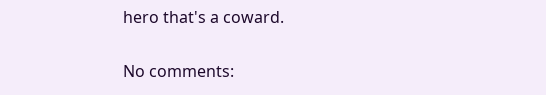hero that's a coward.

No comments: